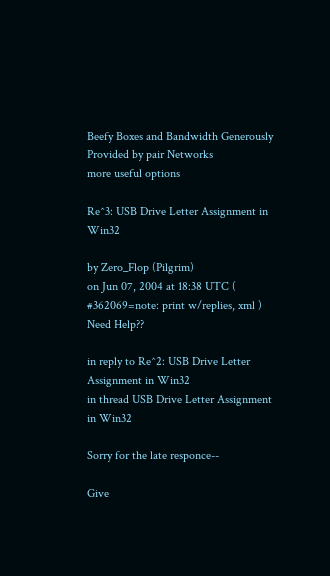Beefy Boxes and Bandwidth Generously Provided by pair Networks
more useful options

Re^3: USB Drive Letter Assignment in Win32

by Zero_Flop (Pilgrim)
on Jun 07, 2004 at 18:38 UTC ( #362069=note: print w/replies, xml ) Need Help??

in reply to Re^2: USB Drive Letter Assignment in Win32
in thread USB Drive Letter Assignment in Win32

Sorry for the late responce--

Give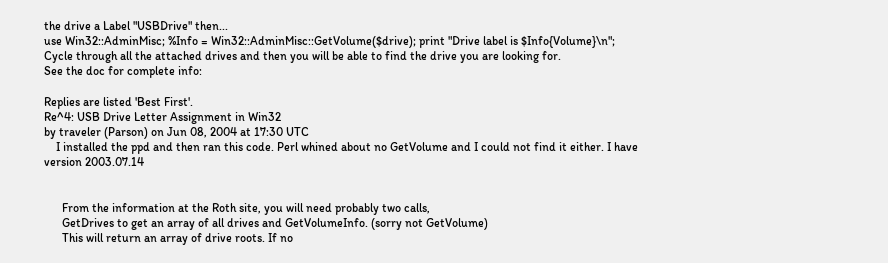the drive a Label "USBDrive" then...
use Win32::AdminMisc; %Info = Win32::AdminMisc::GetVolume($drive); print "Drive label is $Info{Volume}\n";
Cycle through all the attached drives and then you will be able to find the drive you are looking for.
See the doc for complete info:

Replies are listed 'Best First'.
Re^4: USB Drive Letter Assignment in Win32
by traveler (Parson) on Jun 08, 2004 at 17:30 UTC
    I installed the ppd and then ran this code. Perl whined about no GetVolume and I could not find it either. I have version 2003.07.14


      From the information at the Roth site, you will need probably two calls,
      GetDrives to get an array of all drives and GetVolumeInfo. (sorry not GetVolume)
      This will return an array of drive roots. If no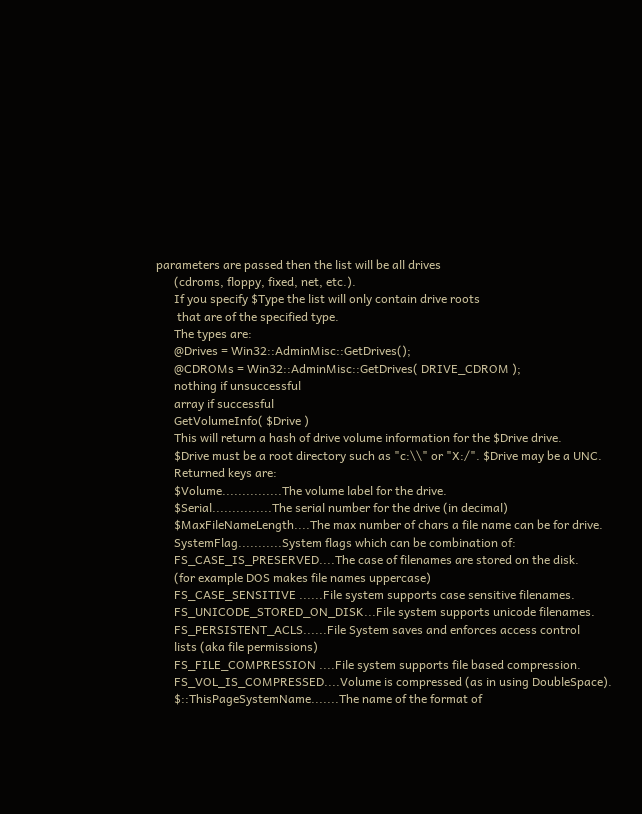parameters are passed then the list will be all drives
      (cdroms, floppy, fixed, net, etc.).
      If you specify $Type the list will only contain drive roots
       that are of the specified type.
      The types are:
      @Drives = Win32::AdminMisc::GetDrives();
      @CDROMs = Win32::AdminMisc::GetDrives( DRIVE_CDROM );
      nothing if unsuccessful
      array if successful
      GetVolumeInfo( $Drive )
      This will return a hash of drive volume information for the $Drive drive.
      $Drive must be a root directory such as "c:\\" or "X:/". $Drive may be a UNC.
      Returned keys are:
      $Volume...............The volume label for the drive.
      $Serial...............The serial number for the drive (in decimal)
      $MaxFileNameLength....The max number of chars a file name can be for drive.
      SystemFlag...........System flags which can be combination of:
      FS_CASE_IS_PRESERVED....The case of filenames are stored on the disk.
      (for example DOS makes file names uppercase)
      FS_CASE_SENSITIVE ......File system supports case sensitive filenames.
      FS_UNICODE_STORED_ON_DISK...File system supports unicode filenames.
      FS_PERSISTENT_ACLS......File System saves and enforces access control
      lists (aka file permissions)
      FS_FILE_COMPRESSION ....File system supports file based compression.
      FS_VOL_IS_COMPRESSED....Volume is compressed (as in using DoubleSpace).
      $::ThisPageSystemName.......The name of the format of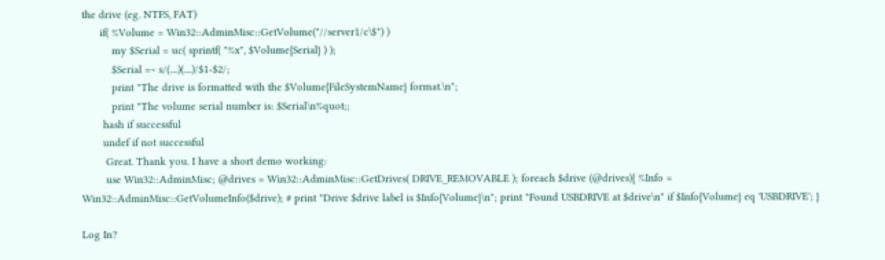the drive (eg. NTFS, FAT)
      if( %Volume = Win32::AdminMisc::GetVolume("//server1/c\$") )
          my $Serial = uc( sprintf( "%x", $Volume{Serial} ) );
          $Serial =~ s/(....)(....)/$1-$2/;
          print "The drive is formatted with the $Volume{FileSystemName} format.\n";
          print "The volume serial number is: $Serial\n%quot;;
       hash if successful
       undef if not successful
        Great. Thank you. I have a short demo working:
        use Win32::AdminMisc; @drives = Win32::AdminMisc::GetDrives( DRIVE_REMOVABLE ); foreach $drive (@drives){ %Info = Win32::AdminMisc::GetVolumeInfo($drive); # print "Drive $drive label is $Info{Volume}\n"; print "Found USBDRIVE at $drive\n" if $Info{Volume} eq 'USBDRIVE'; }

Log In?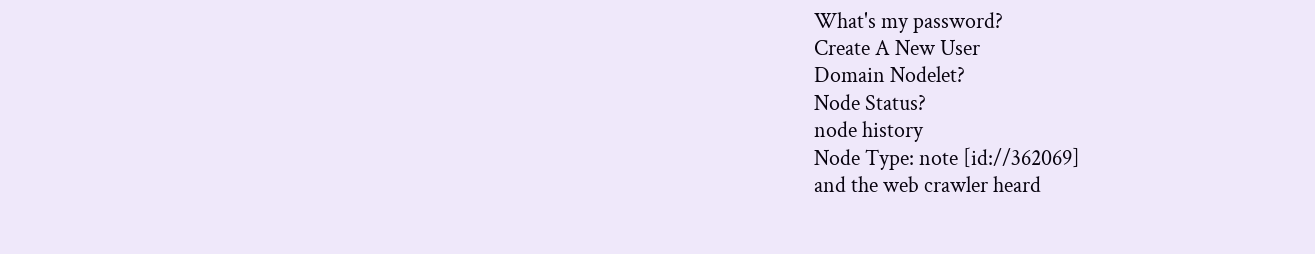What's my password?
Create A New User
Domain Nodelet?
Node Status?
node history
Node Type: note [id://362069]
and the web crawler heard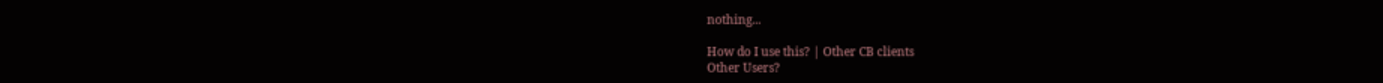nothing...

How do I use this? | Other CB clients
Other Users?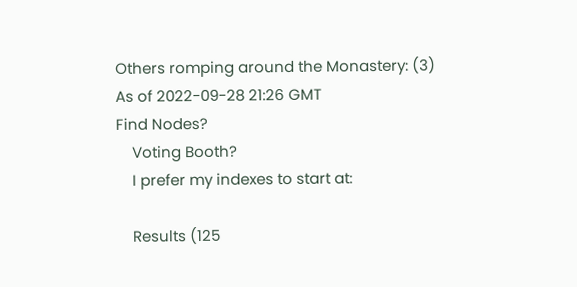Others romping around the Monastery: (3)
As of 2022-09-28 21:26 GMT
Find Nodes?
    Voting Booth?
    I prefer my indexes to start at:

    Results (125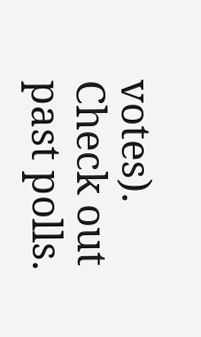votes). Check out past polls.